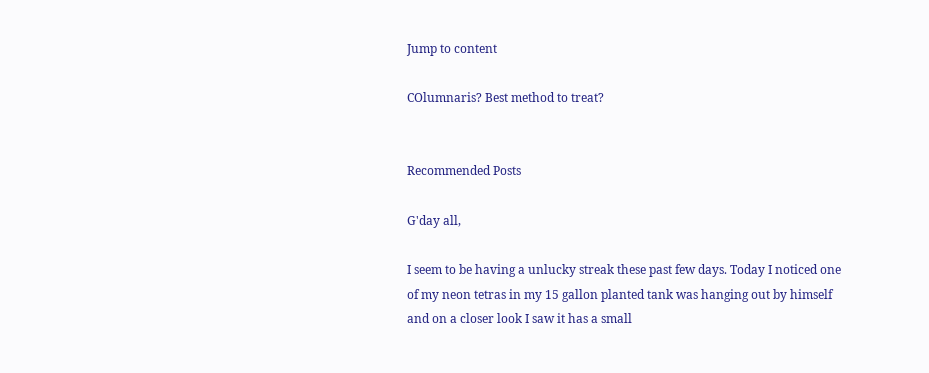Jump to content

COlumnaris? Best method to treat?


Recommended Posts

G'day all,

I seem to be having a unlucky streak these past few days. Today I noticed one of my neon tetras in my 15 gallon planted tank was hanging out by himself and on a closer look I saw it has a small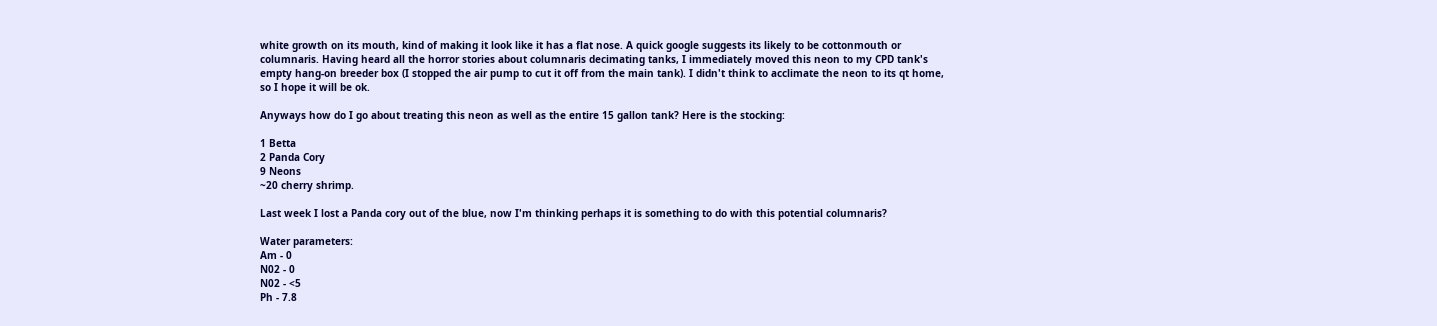white growth on its mouth, kind of making it look like it has a flat nose. A quick google suggests its likely to be cottonmouth or columnaris. Having heard all the horror stories about columnaris decimating tanks, I immediately moved this neon to my CPD tank's empty hang-on breeder box (I stopped the air pump to cut it off from the main tank). I didn't think to acclimate the neon to its qt home, so I hope it will be ok.

Anyways how do I go about treating this neon as well as the entire 15 gallon tank? Here is the stocking:

1 Betta
2 Panda Cory
9 Neons
~20 cherry shrimp.

Last week I lost a Panda cory out of the blue, now I'm thinking perhaps it is something to do with this potential columnaris?

Water parameters:
Am - 0
N02 - 0
N02 - <5
Ph - 7.8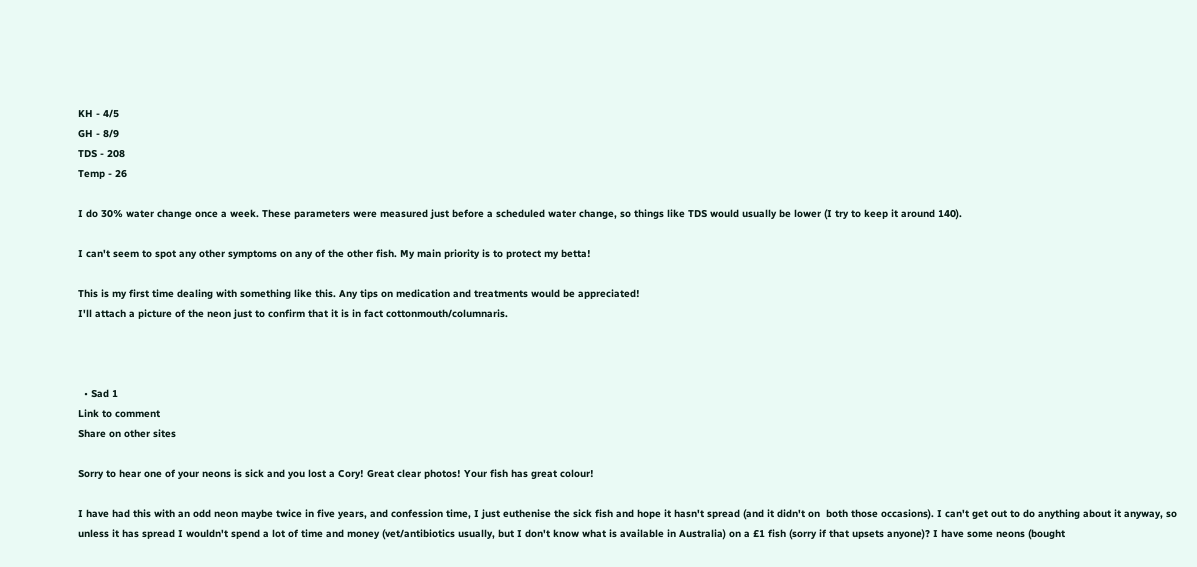KH - 4/5
GH - 8/9
TDS - 208
Temp - 26

I do 30% water change once a week. These parameters were measured just before a scheduled water change, so things like TDS would usually be lower (I try to keep it around 140).

I can't seem to spot any other symptoms on any of the other fish. My main priority is to protect my betta!

This is my first time dealing with something like this. Any tips on medication and treatments would be appreciated!
I'll attach a picture of the neon just to confirm that it is in fact cottonmouth/columnaris.



  • Sad 1
Link to comment
Share on other sites

Sorry to hear one of your neons is sick and you lost a Cory! Great clear photos! Your fish has great colour!

I have had this with an odd neon maybe twice in five years, and confession time, I just euthenise the sick fish and hope it hasn't spread (and it didn't on  both those occasions). I can't get out to do anything about it anyway, so unless it has spread I wouldn't spend a lot of time and money (vet/antibiotics usually, but I don't know what is available in Australia) on a £1 fish (sorry if that upsets anyone)? I have some neons (bought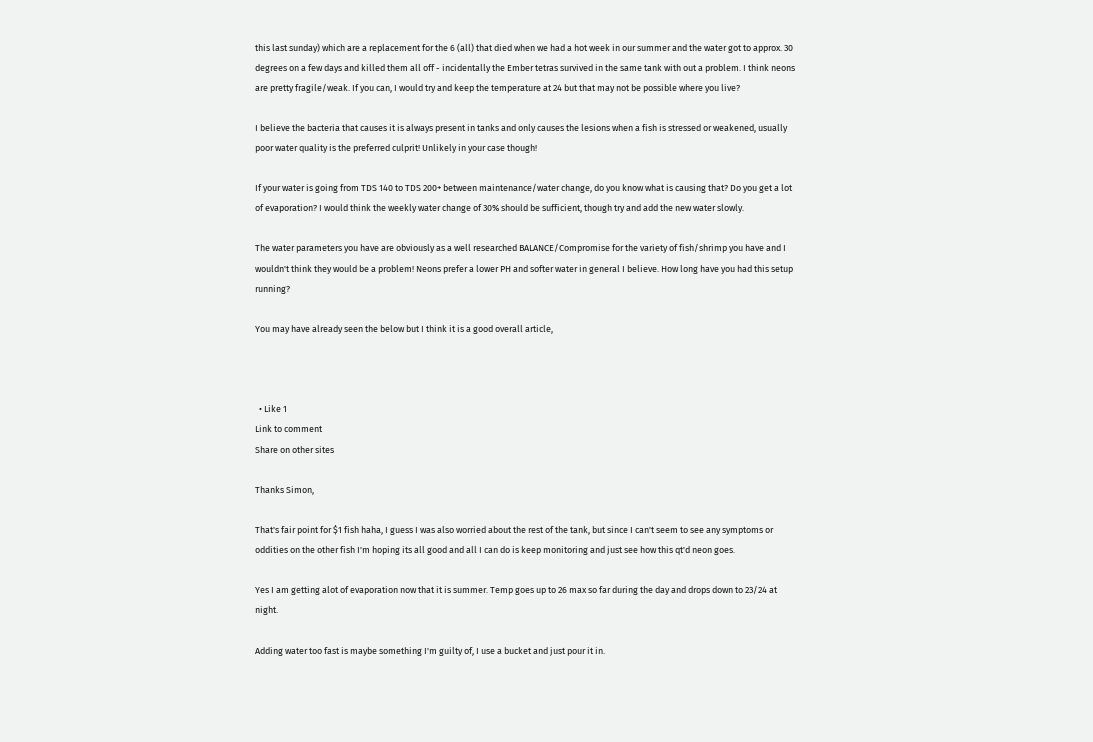this last sunday) which are a replacement for the 6 (all) that died when we had a hot week in our summer and the water got to approx. 30 degrees on a few days and killed them all off - incidentally the Ember tetras survived in the same tank with out a problem. I think neons are pretty fragile/weak. If you can, I would try and keep the temperature at 24 but that may not be possible where you live?

I believe the bacteria that causes it is always present in tanks and only causes the lesions when a fish is stressed or weakened, usually poor water quality is the preferred culprit! Unlikely in your case though!

If your water is going from TDS 140 to TDS 200+ between maintenance/water change, do you know what is causing that? Do you get a lot of evaporation? I would think the weekly water change of 30% should be sufficient, though try and add the new water slowly.

The water parameters you have are obviously as a well researched BALANCE/Compromise for the variety of fish/shrimp you have and I wouldn't think they would be a problem! Neons prefer a lower PH and softer water in general I believe. How long have you had this setup running?

You may have already seen the below but I think it is a good overall article,



  • Like 1
Link to comment
Share on other sites

Thanks Simon,

That's fair point for $1 fish haha, I guess I was also worried about the rest of the tank, but since I can't seem to see any symptoms or oddities on the other fish I'm hoping its all good and all I can do is keep monitoring and just see how this qt'd neon goes.

Yes I am getting alot of evaporation now that it is summer. Temp goes up to 26 max so far during the day and drops down to 23/24 at night.

Adding water too fast is maybe something I'm guilty of, I use a bucket and just pour it in.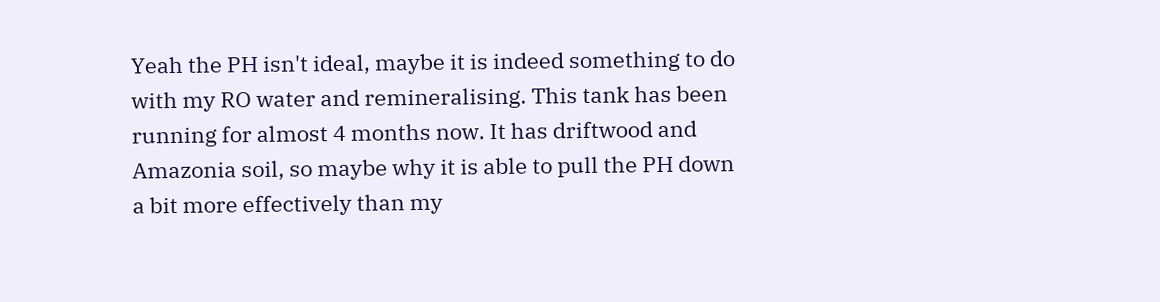Yeah the PH isn't ideal, maybe it is indeed something to do with my RO water and remineralising. This tank has been running for almost 4 months now. It has driftwood and Amazonia soil, so maybe why it is able to pull the PH down a bit more effectively than my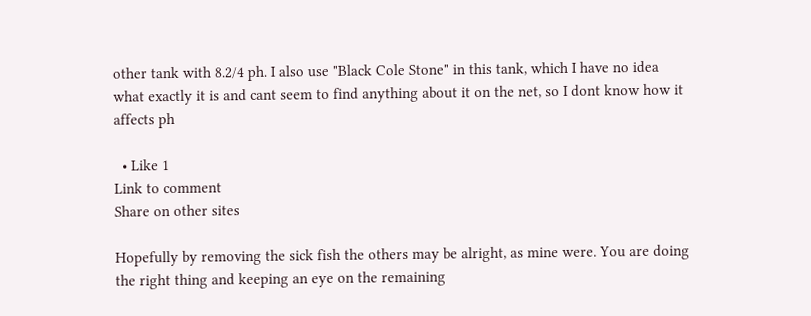other tank with 8.2/4 ph. I also use "Black Cole Stone" in this tank, which I have no idea what exactly it is and cant seem to find anything about it on the net, so I dont know how it affects ph

  • Like 1
Link to comment
Share on other sites

Hopefully by removing the sick fish the others may be alright, as mine were. You are doing the right thing and keeping an eye on the remaining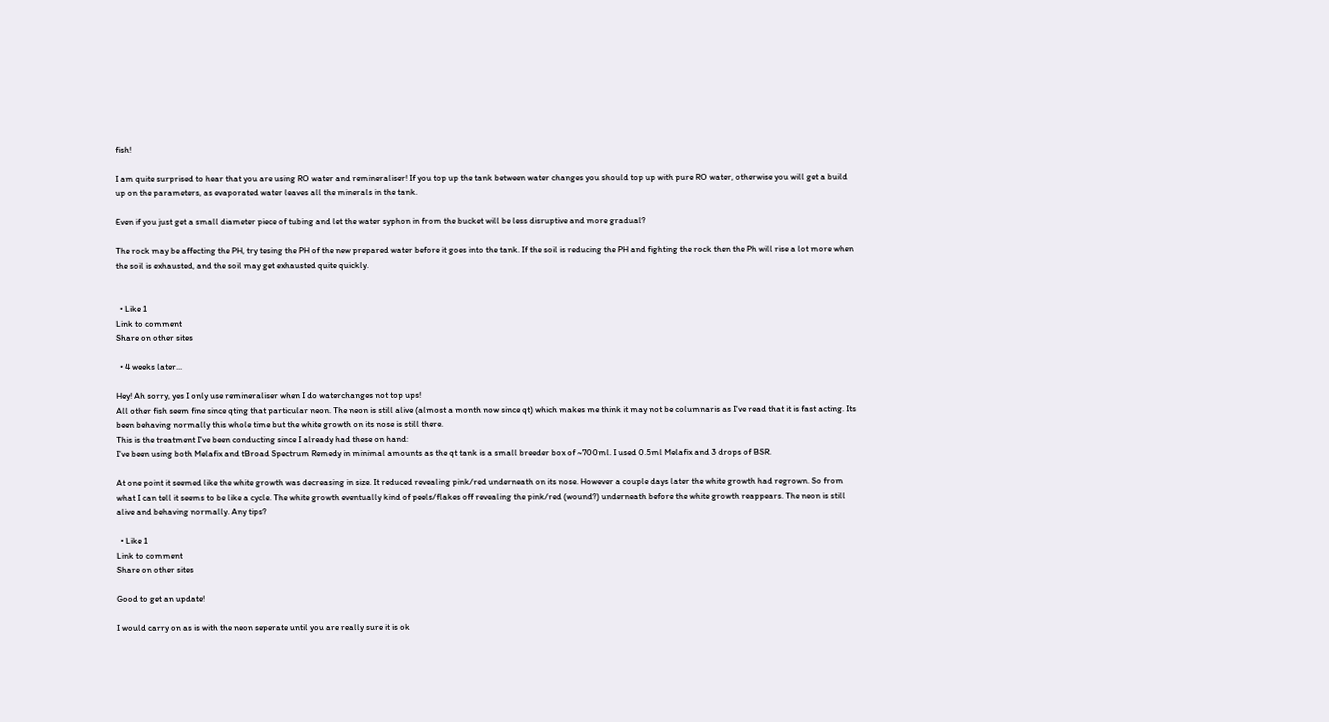fish!

I am quite surprised to hear that you are using RO water and remineraliser! If you top up the tank between water changes you should top up with pure RO water, otherwise you will get a build up on the parameters, as evaporated water leaves all the minerals in the tank.

Even if you just get a small diameter piece of tubing and let the water syphon in from the bucket will be less disruptive and more gradual?

The rock may be affecting the PH, try tesing the PH of the new prepared water before it goes into the tank. If the soil is reducing the PH and fighting the rock then the Ph will rise a lot more when the soil is exhausted, and the soil may get exhausted quite quickly.


  • Like 1
Link to comment
Share on other sites

  • 4 weeks later...

Hey! Ah sorry, yes I only use remineraliser when I do waterchanges not top ups!
All other fish seem fine since qting that particular neon. The neon is still alive (almost a month now since qt) which makes me think it may not be columnaris as I've read that it is fast acting. Its been behaving normally this whole time but the white growth on its nose is still there.
This is the treatment I've been conducting since I already had these on hand:
I've been using both Melafix and tBroad Spectrum Remedy in minimal amounts as the qt tank is a small breeder box of ~700ml. I used 0.5ml Melafix and 3 drops of BSR.

At one point it seemed like the white growth was decreasing in size. It reduced revealing pink/red underneath on its nose. However a couple days later the white growth had regrown. So from what I can tell it seems to be like a cycle. The white growth eventually kind of peels/flakes off revealing the pink/red (wound?) underneath before the white growth reappears. The neon is still alive and behaving normally. Any tips?

  • Like 1
Link to comment
Share on other sites

Good to get an update!

I would carry on as is with the neon seperate until you are really sure it is ok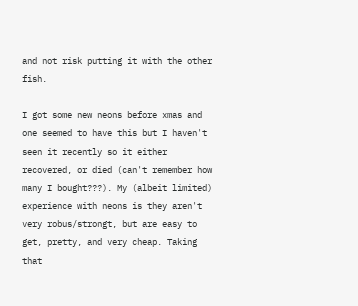and not risk putting it with the other fish.

I got some new neons before xmas and one seemed to have this but I haven't seen it recently so it either recovered, or died (can't remember how many I bought???). My (albeit limited) experience with neons is they aren't very robus/strongt, but are easy to get, pretty, and very cheap. Taking that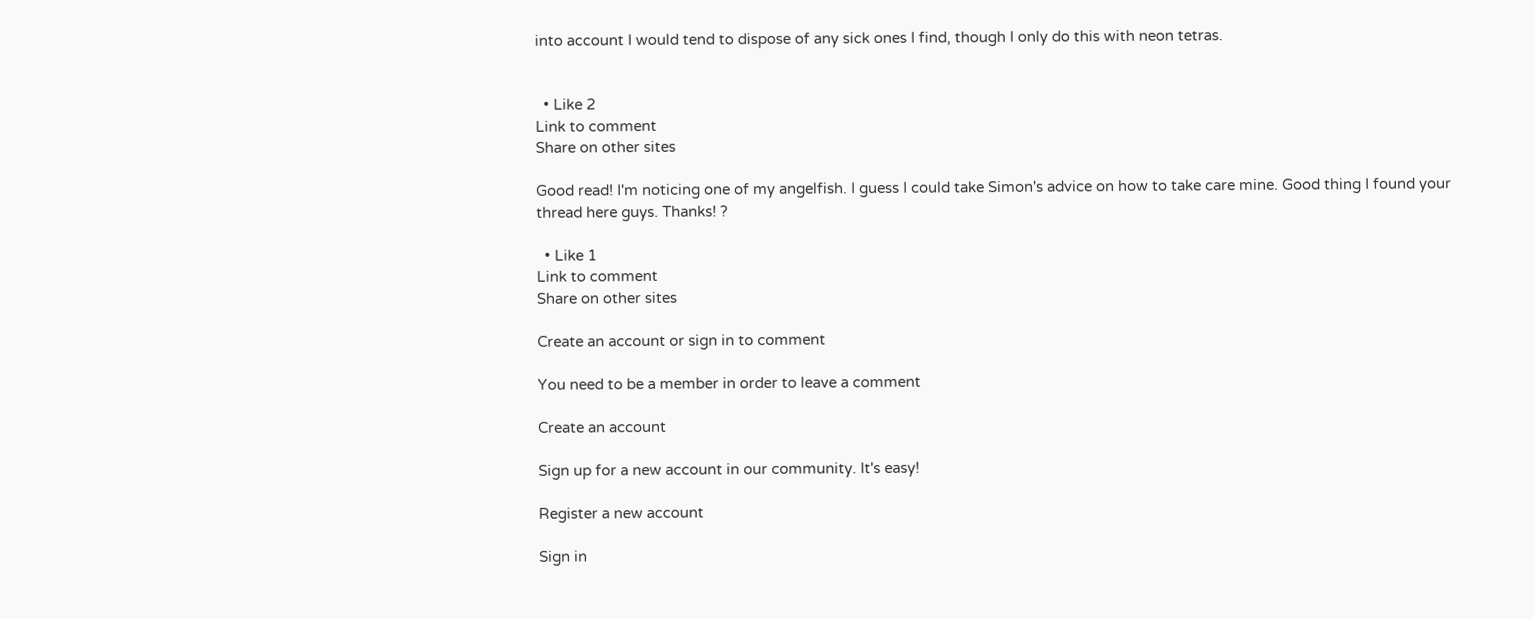into account I would tend to dispose of any sick ones I find, though I only do this with neon tetras.


  • Like 2
Link to comment
Share on other sites

Good read! I'm noticing one of my angelfish. I guess I could take Simon's advice on how to take care mine. Good thing I found your thread here guys. Thanks! ?

  • Like 1
Link to comment
Share on other sites

Create an account or sign in to comment

You need to be a member in order to leave a comment

Create an account

Sign up for a new account in our community. It's easy!

Register a new account

Sign in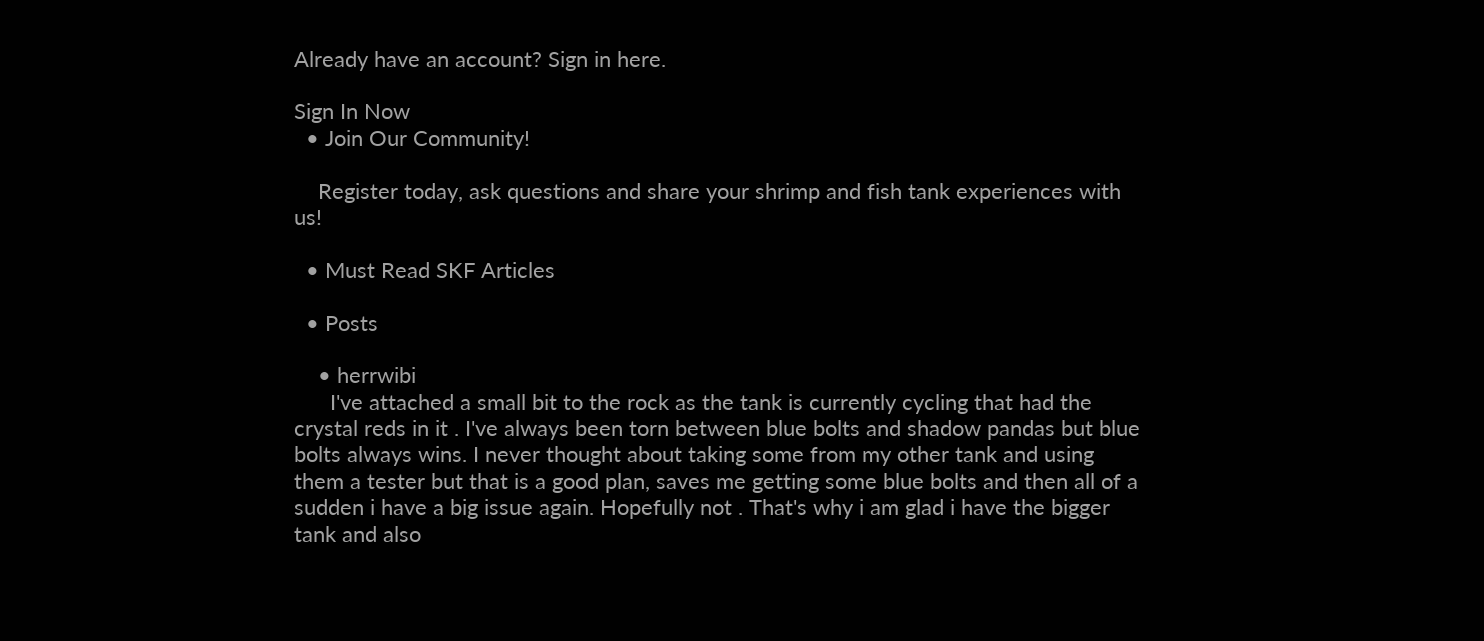Already have an account? Sign in here.

Sign In Now
  • Join Our Community!

    Register today, ask questions and share your shrimp and fish tank experiences with us!

  • Must Read SKF Articles

  • Posts

    • herrwibi
      I've attached a small bit to the rock as the tank is currently cycling that had the crystal reds in it . I've always been torn between blue bolts and shadow pandas but blue bolts always wins. I never thought about taking some from my other tank and using them a tester but that is a good plan, saves me getting some blue bolts and then all of a sudden i have a big issue again. Hopefully not . That's why i am glad i have the bigger tank and also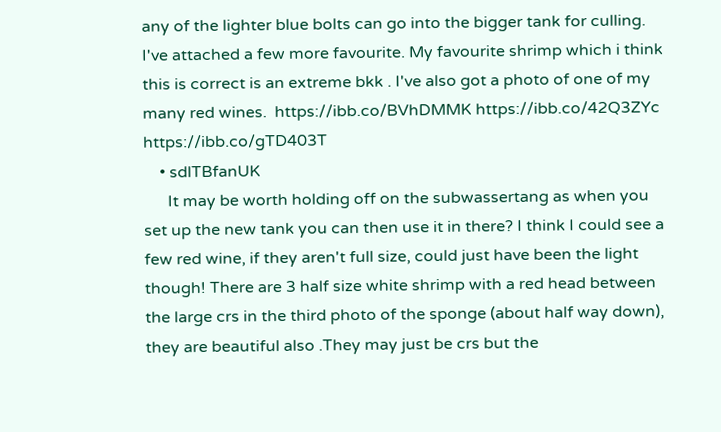any of the lighter blue bolts can go into the bigger tank for culling. I've attached a few more favourite. My favourite shrimp which i think this is correct is an extreme bkk . I've also got a photo of one of my many red wines.  https://ibb.co/BVhDMMK https://ibb.co/42Q3ZYc https://ibb.co/gTD403T
    • sdlTBfanUK
      It may be worth holding off on the subwassertang as when you set up the new tank you can then use it in there? I think I could see a few red wine, if they aren't full size, could just have been the light though! There are 3 half size white shrimp with a red head between the large crs in the third photo of the sponge (about half way down), they are beautiful also .They may just be crs but the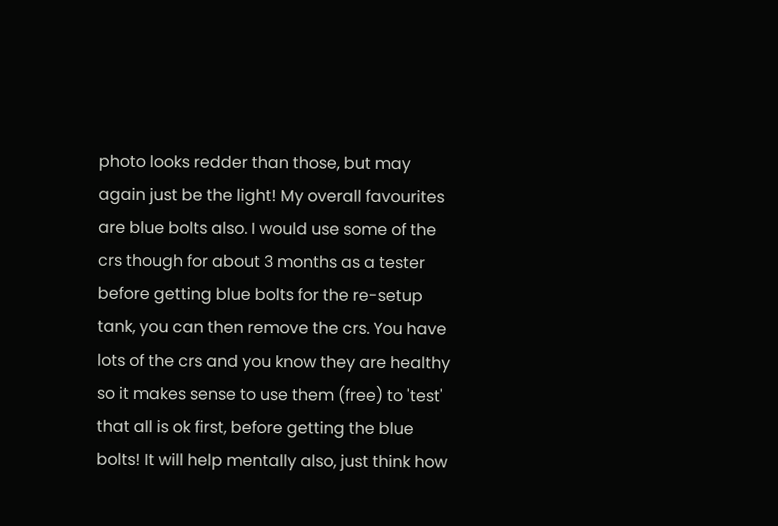photo looks redder than those, but may again just be the light! My overall favourites are blue bolts also. I would use some of the crs though for about 3 months as a tester before getting blue bolts for the re-setup tank, you can then remove the crs. You have lots of the crs and you know they are healthy so it makes sense to use them (free) to 'test' that all is ok first, before getting the blue bolts! It will help mentally also, just think how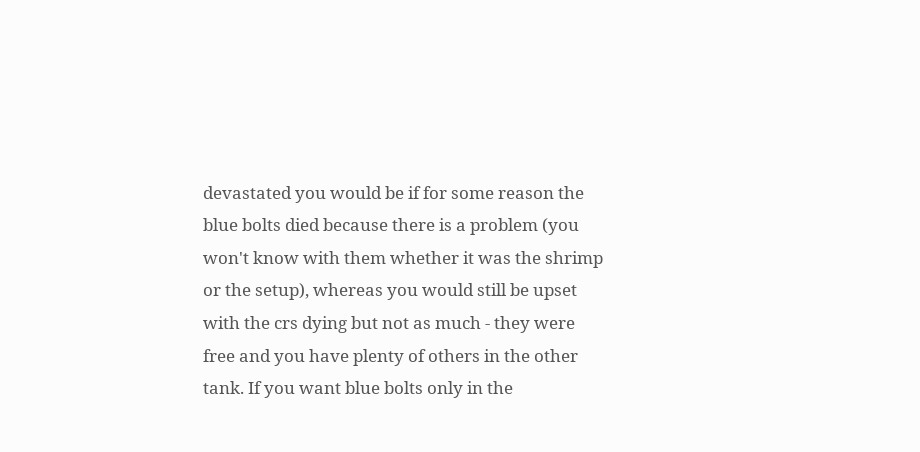devastated you would be if for some reason the blue bolts died because there is a problem (you won't know with them whether it was the shrimp or the setup), whereas you would still be upset with the crs dying but not as much - they were free and you have plenty of others in the other tank. If you want blue bolts only in the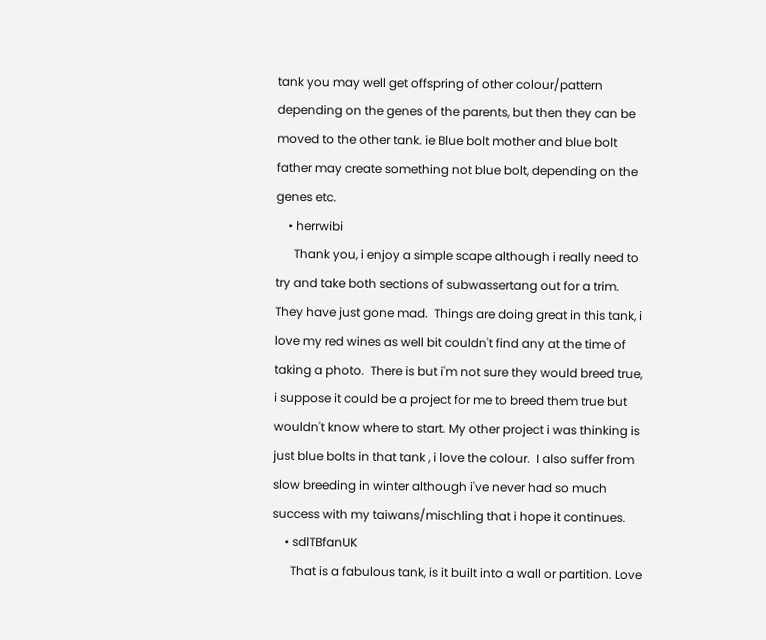tank you may well get offspring of other colour/pattern depending on the genes of the parents, but then they can be moved to the other tank. ie Blue bolt mother and blue bolt father may create something not blue bolt, depending on the genes etc.
    • herrwibi
      Thank you, i enjoy a simple scape although i really need to try and take both sections of subwassertang out for a trim. They have just gone mad.  Things are doing great in this tank, i love my red wines as well bit couldn't find any at the time of taking a photo.  There is but i'm not sure they would breed true, i suppose it could be a project for me to breed them true but wouldn't know where to start. My other project i was thinking is just blue bolts in that tank , i love the colour.  I also suffer from slow breeding in winter although i've never had so much success with my taiwans/mischling that i hope it continues.
    • sdlTBfanUK
      That is a fabulous tank, is it built into a wall or partition. Love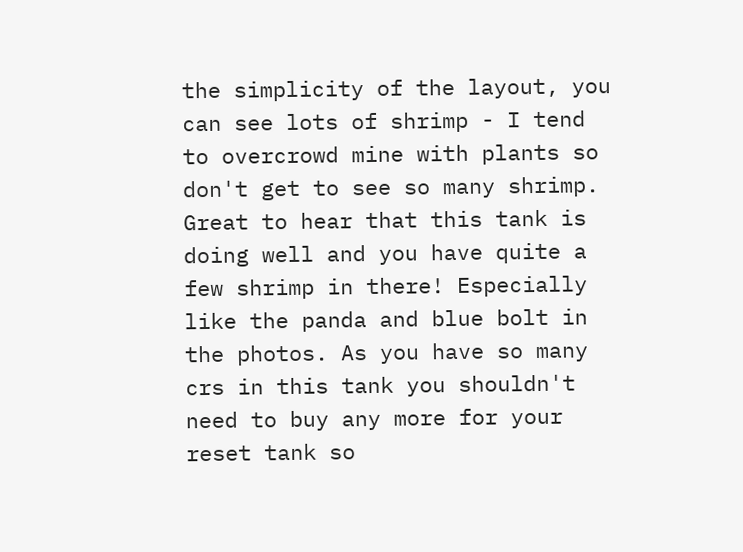the simplicity of the layout, you can see lots of shrimp - I tend to overcrowd mine with plants so don't get to see so many shrimp. Great to hear that this tank is doing well and you have quite a few shrimp in there! Especially like the panda and blue bolt in the photos. As you have so many crs in this tank you shouldn't need to buy any more for your reset tank so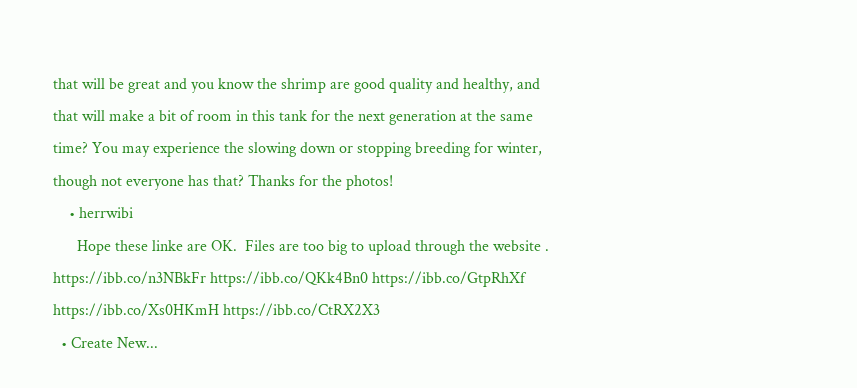that will be great and you know the shrimp are good quality and healthy, and that will make a bit of room in this tank for the next generation at the same time? You may experience the slowing down or stopping breeding for winter, though not everyone has that? Thanks for the photos!
    • herrwibi
      Hope these linke are OK.  Files are too big to upload through the website . https://ibb.co/n3NBkFr https://ibb.co/QKk4Bn0 https://ibb.co/GtpRhXf https://ibb.co/Xs0HKmH https://ibb.co/CtRX2X3
  • Create New...